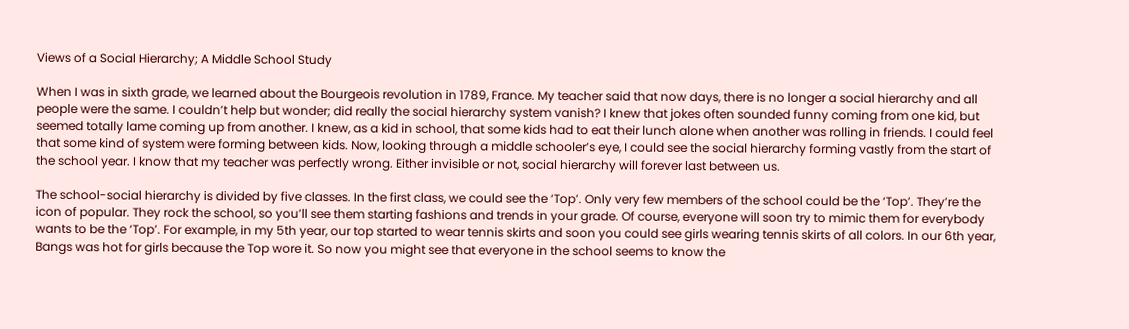Views of a Social Hierarchy; A Middle School Study

When I was in sixth grade, we learned about the Bourgeois revolution in 1789, France. My teacher said that now days, there is no longer a social hierarchy and all people were the same. I couldn’t help but wonder; did really the social hierarchy system vanish? I knew that jokes often sounded funny coming from one kid, but seemed totally lame coming up from another. I knew, as a kid in school, that some kids had to eat their lunch alone when another was rolling in friends. I could feel that some kind of system were forming between kids. Now, looking through a middle schooler’s eye, I could see the social hierarchy forming vastly from the start of the school year. I know that my teacher was perfectly wrong. Either invisible or not, social hierarchy will forever last between us.

The school-social hierarchy is divided by five classes. In the first class, we could see the ‘Top’. Only very few members of the school could be the ‘Top’. They’re the icon of popular. They rock the school, so you’ll see them starting fashions and trends in your grade. Of course, everyone will soon try to mimic them for everybody wants to be the ‘Top’. For example, in my 5th year, our top started to wear tennis skirts and soon you could see girls wearing tennis skirts of all colors. In our 6th year, Bangs was hot for girls because the Top wore it. So now you might see that everyone in the school seems to know the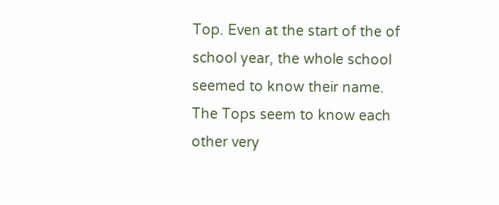Top. Even at the start of the of school year, the whole school seemed to know their name. The Tops seem to know each other very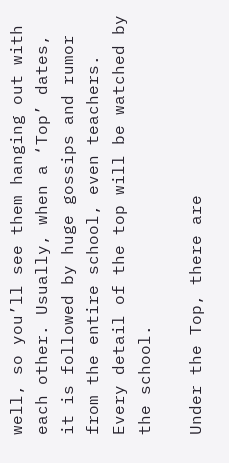well, so you’ll see them hanging out with each other. Usually, when a ‘Top’ dates, it is followed by huge gossips and rumor from the entire school, even teachers. Every detail of the top will be watched by the school.

Under the Top, there are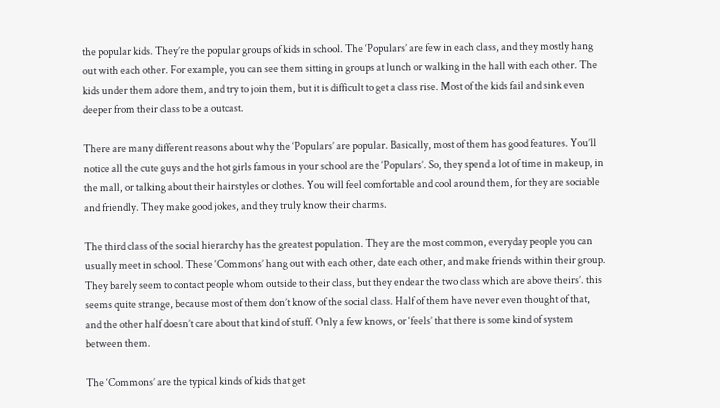the popular kids. They’re the popular groups of kids in school. The ‘Populars’ are few in each class, and they mostly hang out with each other. For example, you can see them sitting in groups at lunch or walking in the hall with each other. The kids under them adore them, and try to join them, but it is difficult to get a class rise. Most of the kids fail and sink even deeper from their class to be a outcast.

There are many different reasons about why the ‘Populars’ are popular. Basically, most of them has good features. You’ll notice all the cute guys and the hot girls famous in your school are the ‘Populars’. So, they spend a lot of time in makeup, in the mall, or talking about their hairstyles or clothes. You will feel comfortable and cool around them, for they are sociable and friendly. They make good jokes, and they truly know their charms.

The third class of the social hierarchy has the greatest population. They are the most common, everyday people you can usually meet in school. These ‘Commons’ hang out with each other, date each other, and make friends within their group. They barely seem to contact people whom outside to their class, but they endear the two class which are above theirs’. this seems quite strange, because most of them don’t know of the social class. Half of them have never even thought of that, and the other half doesn’t care about that kind of stuff. Only a few knows, or ‘feels’ that there is some kind of system between them.

The ‘Commons’ are the typical kinds of kids that get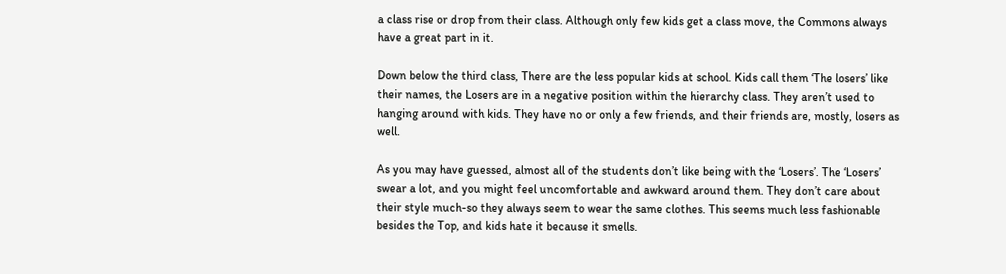a class rise or drop from their class. Although only few kids get a class move, the Commons always have a great part in it.

Down below the third class, There are the less popular kids at school. Kids call them ‘The losers’ like their names, the Losers are in a negative position within the hierarchy class. They aren’t used to hanging around with kids. They have no or only a few friends, and their friends are, mostly, losers as well.

As you may have guessed, almost all of the students don’t like being with the ‘Losers’. The ‘Losers’ swear a lot, and you might feel uncomfortable and awkward around them. They don’t care about their style much-so they always seem to wear the same clothes. This seems much less fashionable besides the Top, and kids hate it because it smells.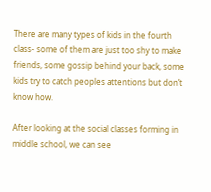There are many types of kids in the fourth class- some of them are just too shy to make friends, some gossip behind your back, some kids try to catch peoples attentions but don’t know how.

After looking at the social classes forming in middle school, we can see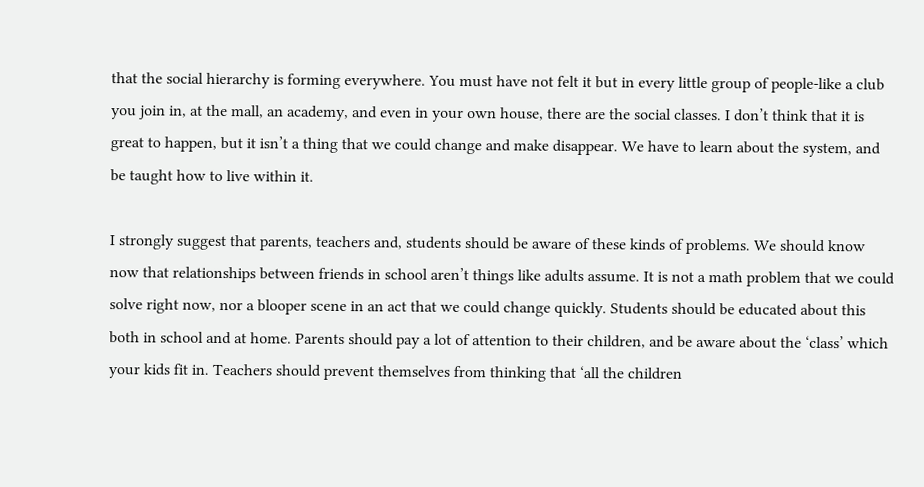that the social hierarchy is forming everywhere. You must have not felt it but in every little group of people-like a club you join in, at the mall, an academy, and even in your own house, there are the social classes. I don’t think that it is great to happen, but it isn’t a thing that we could change and make disappear. We have to learn about the system, and be taught how to live within it.

I strongly suggest that parents, teachers and, students should be aware of these kinds of problems. We should know now that relationships between friends in school aren’t things like adults assume. It is not a math problem that we could solve right now, nor a blooper scene in an act that we could change quickly. Students should be educated about this both in school and at home. Parents should pay a lot of attention to their children, and be aware about the ‘class’ which your kids fit in. Teachers should prevent themselves from thinking that ‘all the children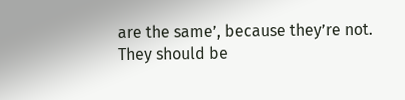are the same’, because they’re not. They should be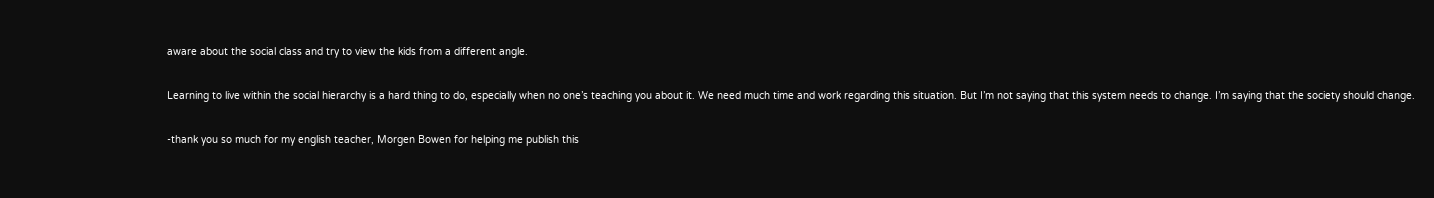aware about the social class and try to view the kids from a different angle.

Learning to live within the social hierarchy is a hard thing to do, especially when no one’s teaching you about it. We need much time and work regarding this situation. But I’m not saying that this system needs to change. I’m saying that the society should change.

-thank you so much for my english teacher, Morgen Bowen for helping me publish this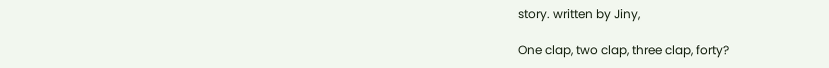story. written by Jiny,

One clap, two clap, three clap, forty?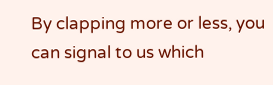By clapping more or less, you can signal to us which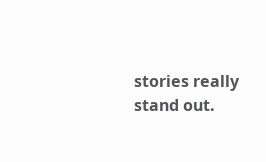stories really stand out.